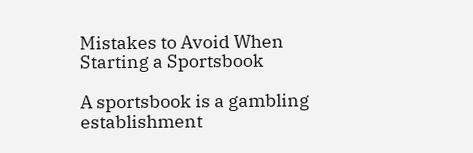Mistakes to Avoid When Starting a Sportsbook

A sportsbook is a gambling establishment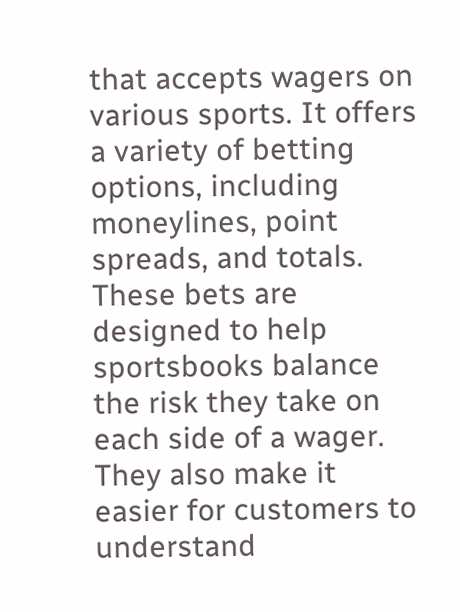that accepts wagers on various sports. It offers a variety of betting options, including moneylines, point spreads, and totals. These bets are designed to help sportsbooks balance the risk they take on each side of a wager. They also make it easier for customers to understand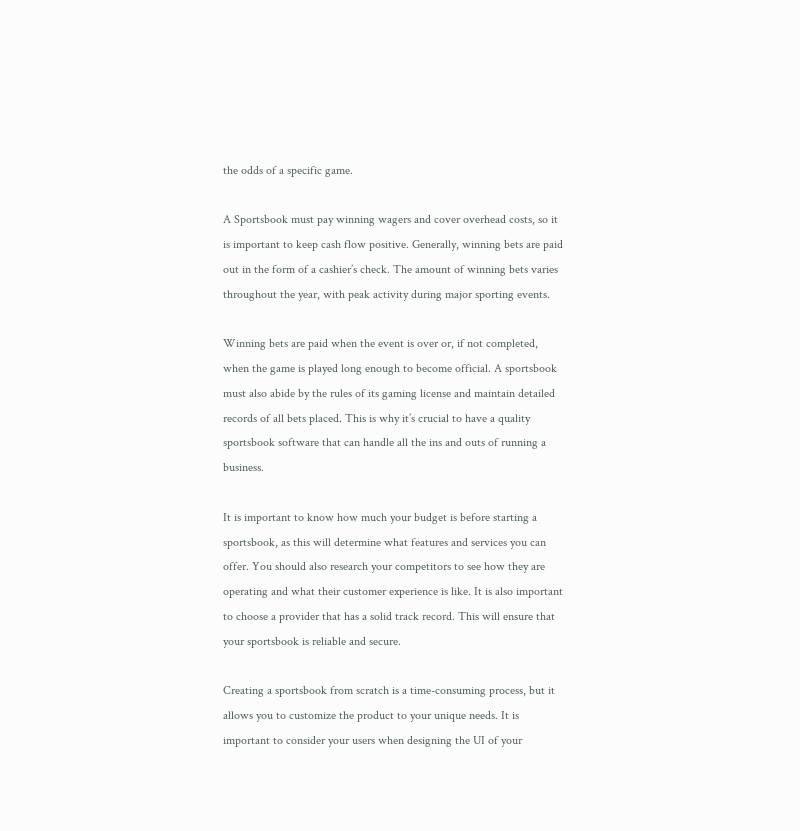the odds of a specific game.

A Sportsbook must pay winning wagers and cover overhead costs, so it is important to keep cash flow positive. Generally, winning bets are paid out in the form of a cashier’s check. The amount of winning bets varies throughout the year, with peak activity during major sporting events.

Winning bets are paid when the event is over or, if not completed, when the game is played long enough to become official. A sportsbook must also abide by the rules of its gaming license and maintain detailed records of all bets placed. This is why it’s crucial to have a quality sportsbook software that can handle all the ins and outs of running a business.

It is important to know how much your budget is before starting a sportsbook, as this will determine what features and services you can offer. You should also research your competitors to see how they are operating and what their customer experience is like. It is also important to choose a provider that has a solid track record. This will ensure that your sportsbook is reliable and secure.

Creating a sportsbook from scratch is a time-consuming process, but it allows you to customize the product to your unique needs. It is important to consider your users when designing the UI of your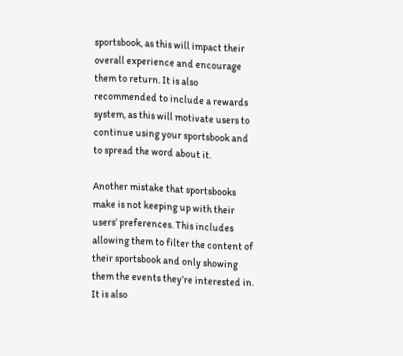sportsbook, as this will impact their overall experience and encourage them to return. It is also recommended to include a rewards system, as this will motivate users to continue using your sportsbook and to spread the word about it.

Another mistake that sportsbooks make is not keeping up with their users’ preferences. This includes allowing them to filter the content of their sportsbook and only showing them the events they’re interested in. It is also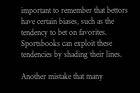important to remember that bettors have certain biases, such as the tendency to bet on favorites. Sportsbooks can exploit these tendencies by shading their lines.

Another mistake that many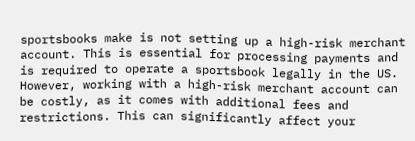sportsbooks make is not setting up a high-risk merchant account. This is essential for processing payments and is required to operate a sportsbook legally in the US. However, working with a high-risk merchant account can be costly, as it comes with additional fees and restrictions. This can significantly affect your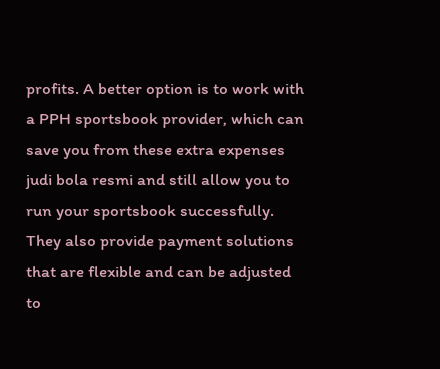profits. A better option is to work with a PPH sportsbook provider, which can save you from these extra expenses judi bola resmi and still allow you to run your sportsbook successfully. They also provide payment solutions that are flexible and can be adjusted to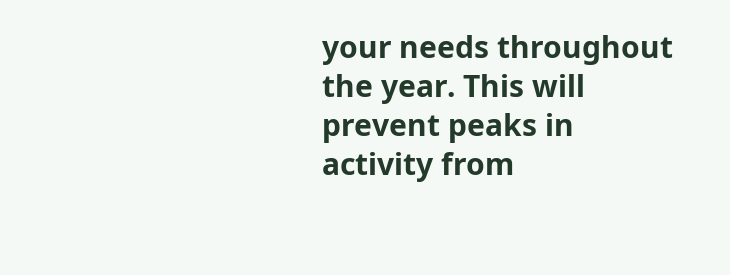your needs throughout the year. This will prevent peaks in activity from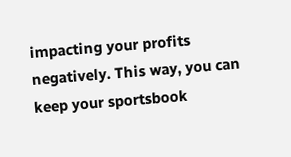impacting your profits negatively. This way, you can keep your sportsbook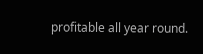profitable all year round.